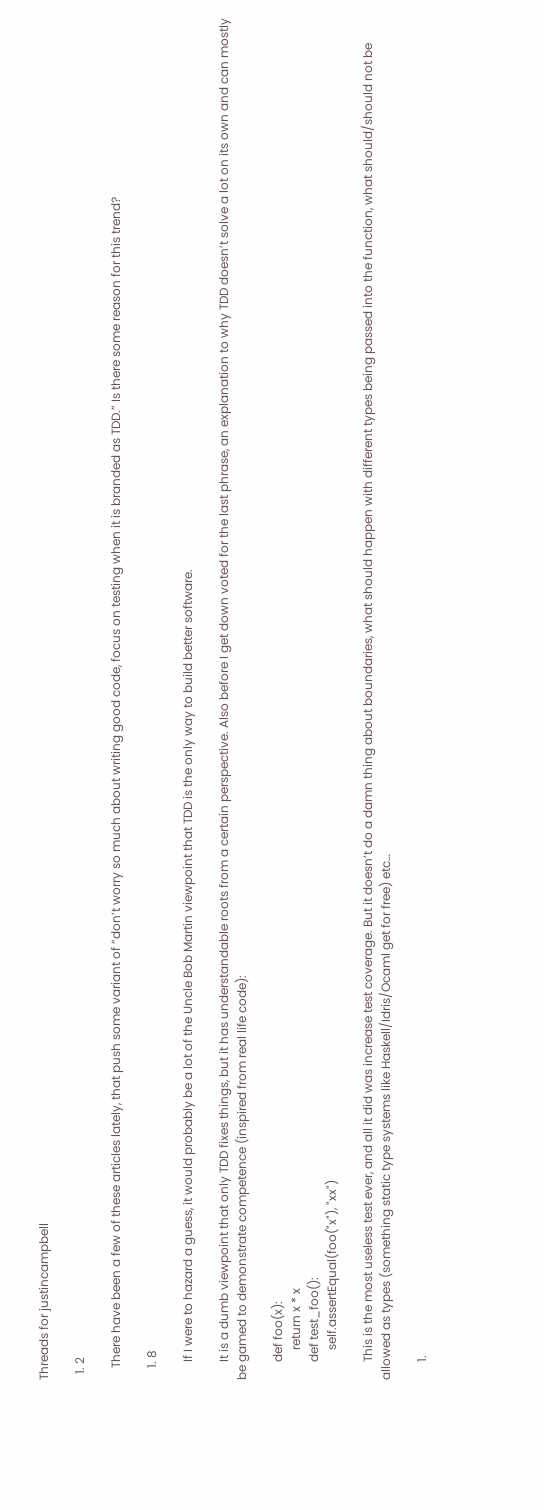Threads for justincampbell

  1. 2

    There have been a few of these articles lately, that push some variant of “don’t worry so much about writing good code, focus on testing when it is branded as TDD.” Is there some reason for this trend?

    1. 8

      If I were to hazard a guess, it would probably be a lot of the Uncle Bob Martin viewpoint that TDD is the only way to build better software.

      It is a dumb viewpoint that only TDD fixes things, but it has understandable roots from a certain perspective. Also before I get down voted for the last phrase, an explanation to why TDD doesn’t solve a lot on its own and can mostly be gamed to demonstrate competence (inspired from real life code):

      def foo(x):
          return x * x
      def test_foo():
          self.assertEqual(foo("x"), "xx")

      This is the most useless test ever, and all it did was increase test coverage. But it doesn’t do a damn thing about boundaries, what should happen with different types being passed into the function, what should/should not be allowed as types (something static type systems like Haskell/Idris/Ocaml get for free) etc…

      1.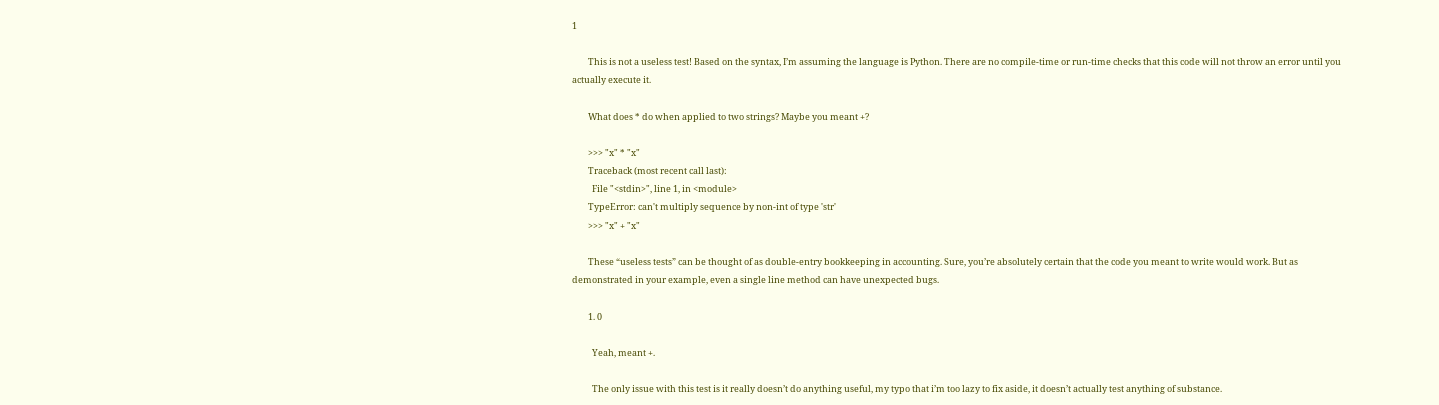1

        This is not a useless test! Based on the syntax, I’m assuming the language is Python. There are no compile-time or run-time checks that this code will not throw an error until you actually execute it.

        What does * do when applied to two strings? Maybe you meant +?

        >>> "x" * "x"
        Traceback (most recent call last):
          File "<stdin>", line 1, in <module>
        TypeError: can't multiply sequence by non-int of type 'str'
        >>> "x" + "x"

        These “useless tests” can be thought of as double-entry bookkeeping in accounting. Sure, you’re absolutely certain that the code you meant to write would work. But as demonstrated in your example, even a single line method can have unexpected bugs.

        1. 0

          Yeah, meant +.

          The only issue with this test is it really doesn’t do anything useful, my typo that i’m too lazy to fix aside, it doesn’t actually test anything of substance.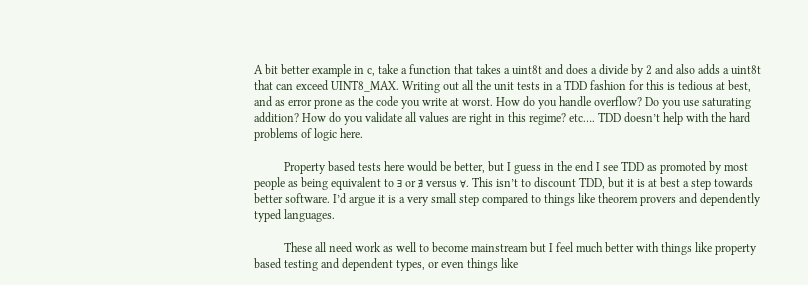A bit better example in c, take a function that takes a uint8t and does a divide by 2 and also adds a uint8t that can exceed UINT8_MAX. Writing out all the unit tests in a TDD fashion for this is tedious at best, and as error prone as the code you write at worst. How do you handle overflow? Do you use saturating addition? How do you validate all values are right in this regime? etc…. TDD doesn’t help with the hard problems of logic here.

          Property based tests here would be better, but I guess in the end I see TDD as promoted by most people as being equivalent to ∃ or ∄ versus ∀. This isn’t to discount TDD, but it is at best a step towards better software. I’d argue it is a very small step compared to things like theorem provers and dependently typed languages.

          These all need work as well to become mainstream but I feel much better with things like property based testing and dependent types, or even things like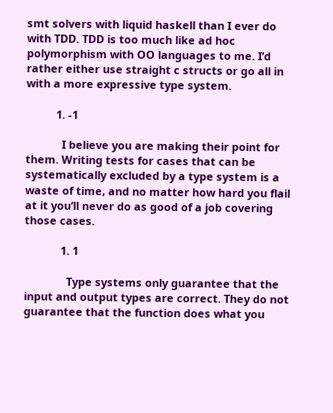smt solvers with liquid haskell than I ever do with TDD. TDD is too much like ad hoc polymorphism with OO languages to me. I’d rather either use straight c structs or go all in with a more expressive type system.

          1. -1

            I believe you are making their point for them. Writing tests for cases that can be systematically excluded by a type system is a waste of time, and no matter how hard you flail at it you’ll never do as good of a job covering those cases.

            1. 1

              Type systems only guarantee that the input and output types are correct. They do not guarantee that the function does what you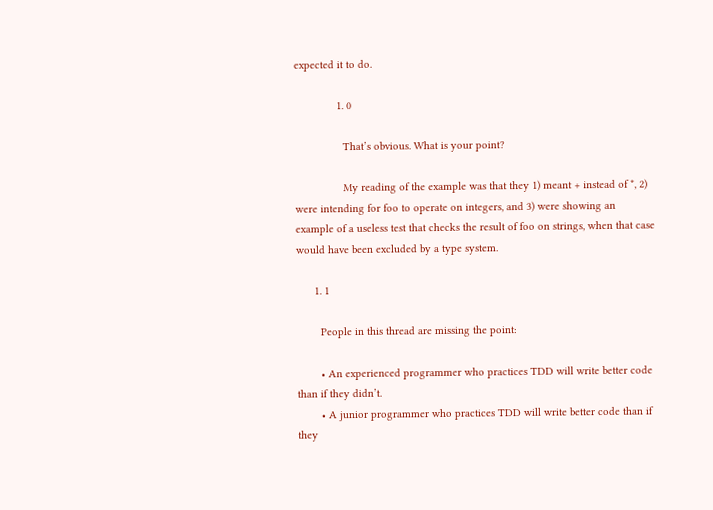expected it to do.

              1. 0

                That’s obvious. What is your point?

                My reading of the example was that they 1) meant + instead of *, 2) were intending for foo to operate on integers, and 3) were showing an example of a useless test that checks the result of foo on strings, when that case would have been excluded by a type system.

      1. 1

        People in this thread are missing the point:

        • An experienced programmer who practices TDD will write better code than if they didn’t.
        • A junior programmer who practices TDD will write better code than if they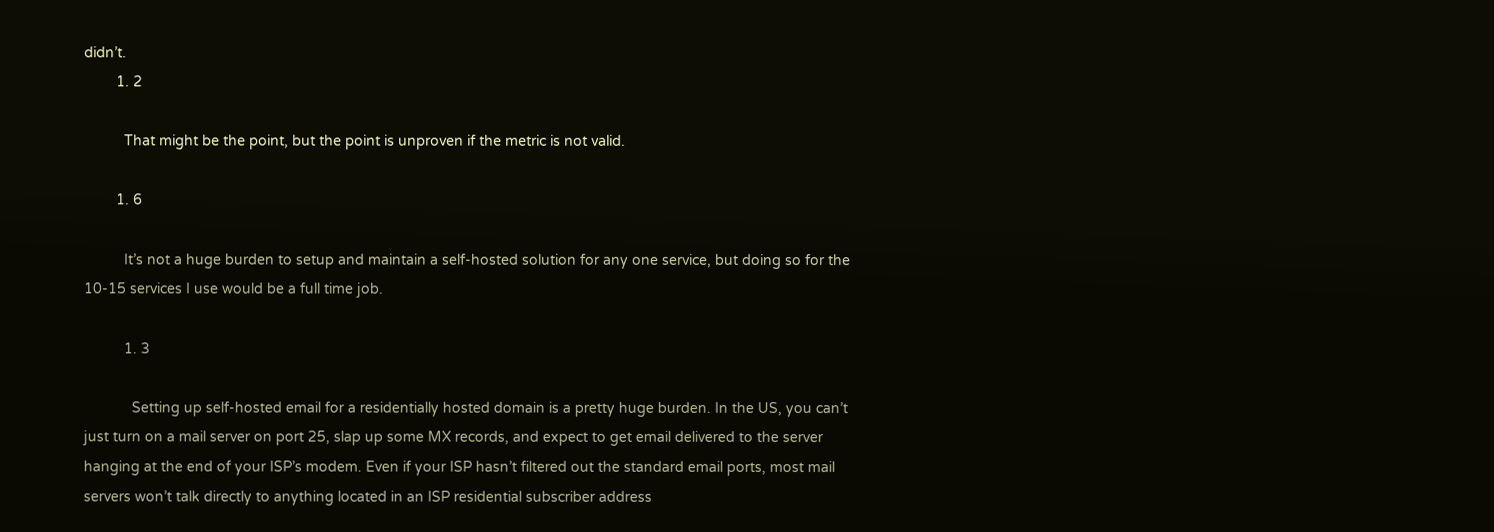didn’t.
        1. 2

          That might be the point, but the point is unproven if the metric is not valid.

        1. 6

          It’s not a huge burden to setup and maintain a self-hosted solution for any one service, but doing so for the 10-15 services I use would be a full time job.

          1. 3

            Setting up self-hosted email for a residentially hosted domain is a pretty huge burden. In the US, you can’t just turn on a mail server on port 25, slap up some MX records, and expect to get email delivered to the server hanging at the end of your ISP’s modem. Even if your ISP hasn’t filtered out the standard email ports, most mail servers won’t talk directly to anything located in an ISP residential subscriber address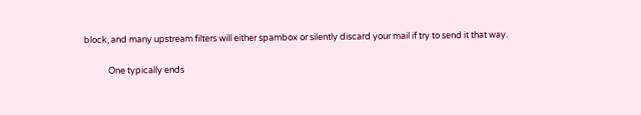block, and many upstream filters will either spambox or silently discard your mail if try to send it that way.

            One typically ends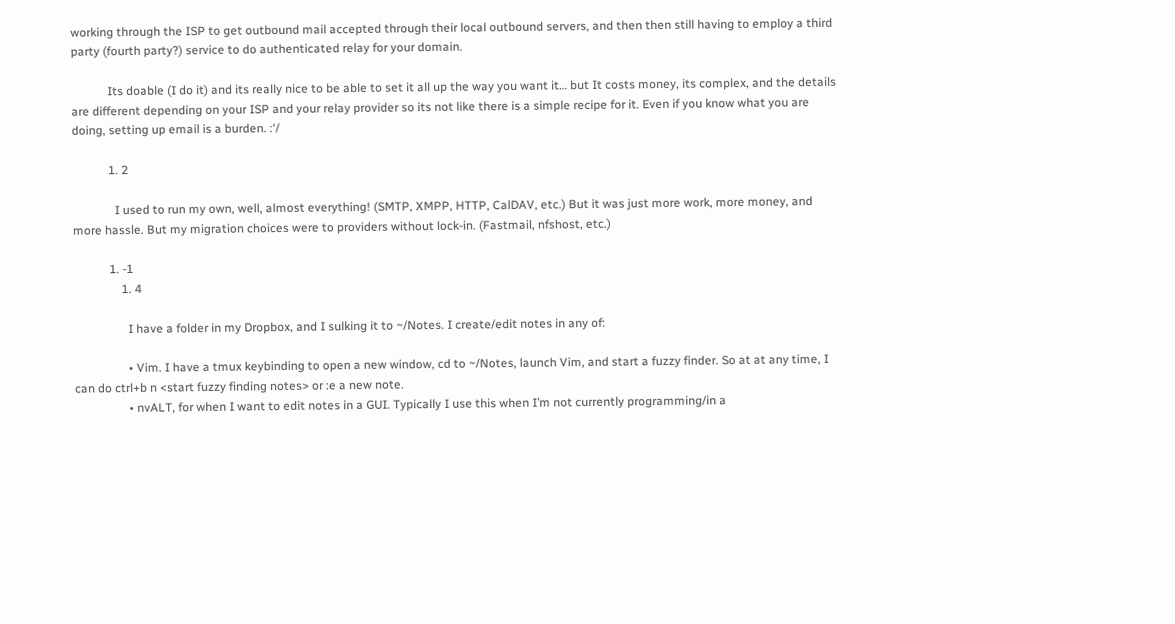working through the ISP to get outbound mail accepted through their local outbound servers, and then then still having to employ a third party (fourth party?) service to do authenticated relay for your domain.

            Its doable (I do it) and its really nice to be able to set it all up the way you want it… but It costs money, its complex, and the details are different depending on your ISP and your relay provider so its not like there is a simple recipe for it. Even if you know what you are doing, setting up email is a burden. :‘/

            1. 2

              I used to run my own, well, almost everything! (SMTP, XMPP, HTTP, CalDAV, etc.) But it was just more work, more money, and more hassle. But my migration choices were to providers without lock-in. (Fastmail, nfshost, etc.)

            1. -1
                1. 4

                  I have a folder in my Dropbox, and I sulking it to ~/Notes. I create/edit notes in any of:

                  • Vim. I have a tmux keybinding to open a new window, cd to ~/Notes, launch Vim, and start a fuzzy finder. So at at any time, I can do ctrl+b n <start fuzzy finding notes> or :e a new note.
                  • nvALT, for when I want to edit notes in a GUI. Typically I use this when I’m not currently programming/in a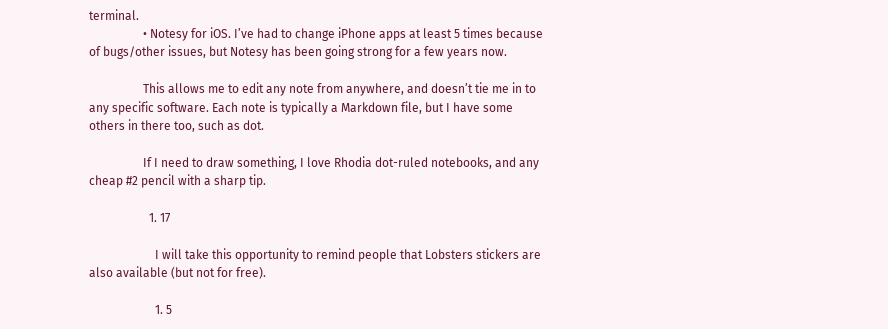terminal.
                  • Notesy for iOS. I’ve had to change iPhone apps at least 5 times because of bugs/other issues, but Notesy has been going strong for a few years now.

                  This allows me to edit any note from anywhere, and doesn’t tie me in to any specific software. Each note is typically a Markdown file, but I have some others in there too, such as dot.

                  If I need to draw something, I love Rhodia dot-ruled notebooks, and any cheap #2 pencil with a sharp tip.

                    1. 17

                      I will take this opportunity to remind people that Lobsters stickers are also available (but not for free).

                      1. 5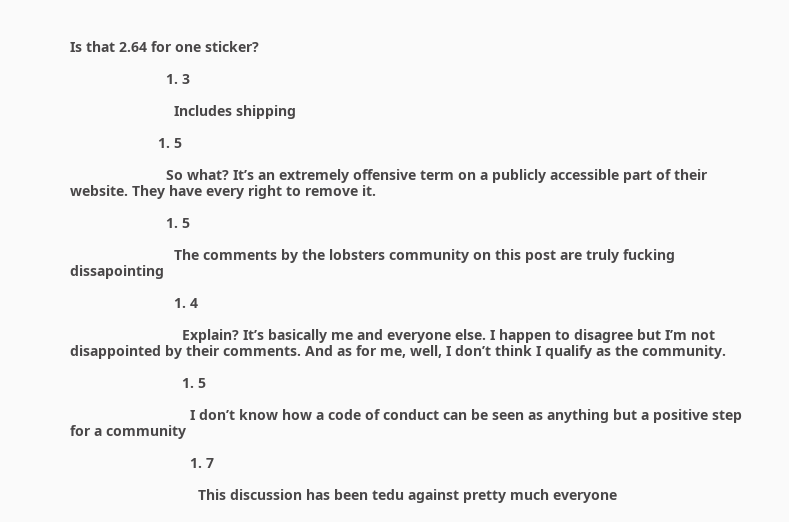Is that 2.64 for one sticker?

                        1. 3

                          Includes shipping

                      1. 5

                        So what? It’s an extremely offensive term on a publicly accessible part of their website. They have every right to remove it.

                        1. 5

                          The comments by the lobsters community on this post are truly fucking dissapointing

                          1. 4

                            Explain? It’s basically me and everyone else. I happen to disagree but I’m not disappointed by their comments. And as for me, well, I don’t think I qualify as the community.

                            1. 5

                              I don’t know how a code of conduct can be seen as anything but a positive step for a community

                              1. 7

                                This discussion has been tedu against pretty much everyone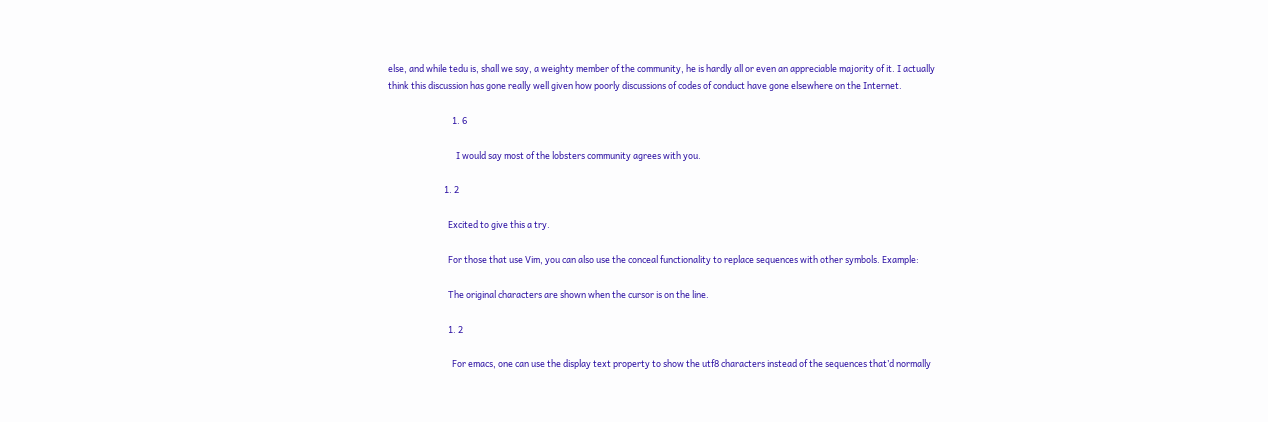else, and while tedu is, shall we say, a weighty member of the community, he is hardly all or even an appreciable majority of it. I actually think this discussion has gone really well given how poorly discussions of codes of conduct have gone elsewhere on the Internet.

                                1. 6

                                  I would say most of the lobsters community agrees with you.

                            1. 2

                              Excited to give this a try.

                              For those that use Vim, you can also use the conceal functionality to replace sequences with other symbols. Example:

                              The original characters are shown when the cursor is on the line.

                              1. 2

                                For emacs, one can use the display text property to show the utf8 characters instead of the sequences that’d normally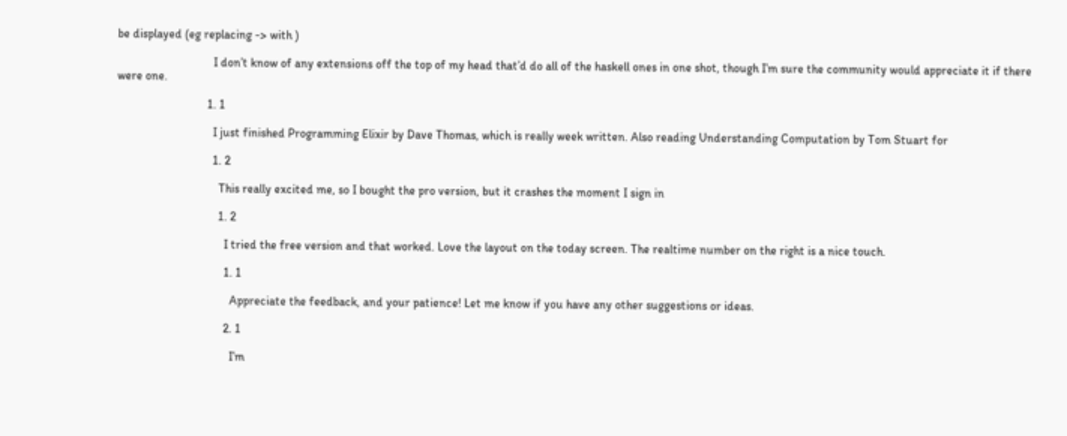be displayed (eg replacing -> with )

                                I don’t know of any extensions off the top of my head that’d do all of the haskell ones in one shot, though I’m sure the community would appreciate it if there were one.

                              1. 1

                                I just finished Programming Elixir by Dave Thomas, which is really week written. Also reading Understanding Computation by Tom Stuart for

                                1. 2

                                  This really excited me, so I bought the pro version, but it crashes the moment I sign in

                                  1. 2

                                    I tried the free version and that worked. Love the layout on the today screen. The realtime number on the right is a nice touch.

                                    1. 1

                                      Appreciate the feedback, and your patience! Let me know if you have any other suggestions or ideas.

                                    2. 1

                                      I’m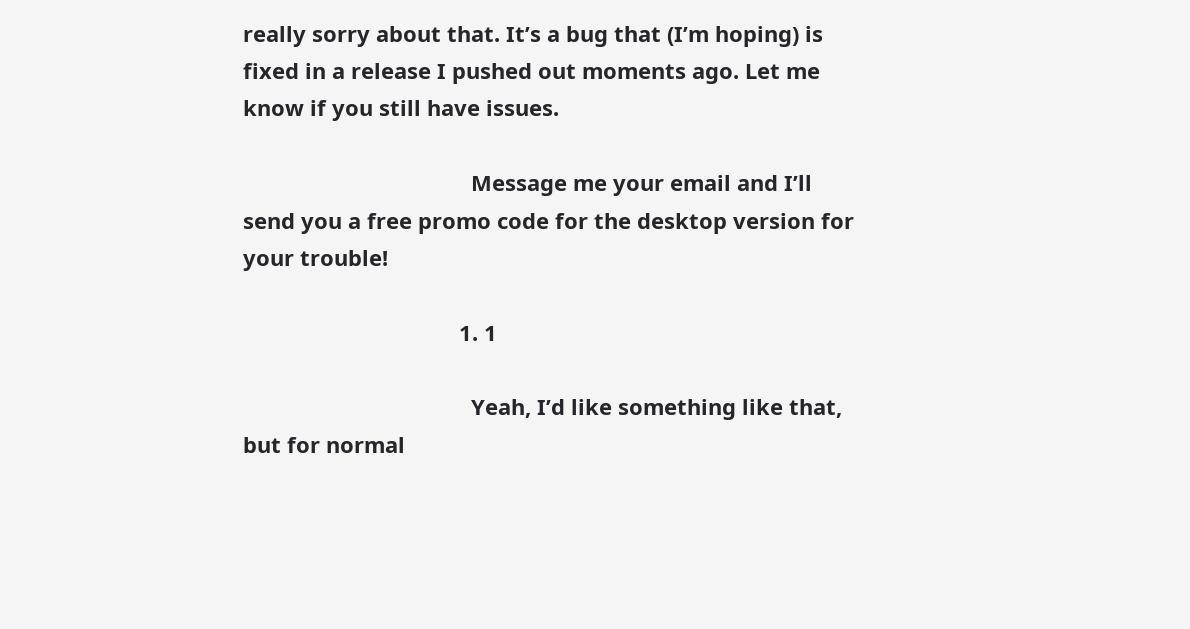really sorry about that. It’s a bug that (I’m hoping) is fixed in a release I pushed out moments ago. Let me know if you still have issues.

                                      Message me your email and I’ll send you a free promo code for the desktop version for your trouble!

                                    1. 1

                                      Yeah, I’d like something like that, but for normal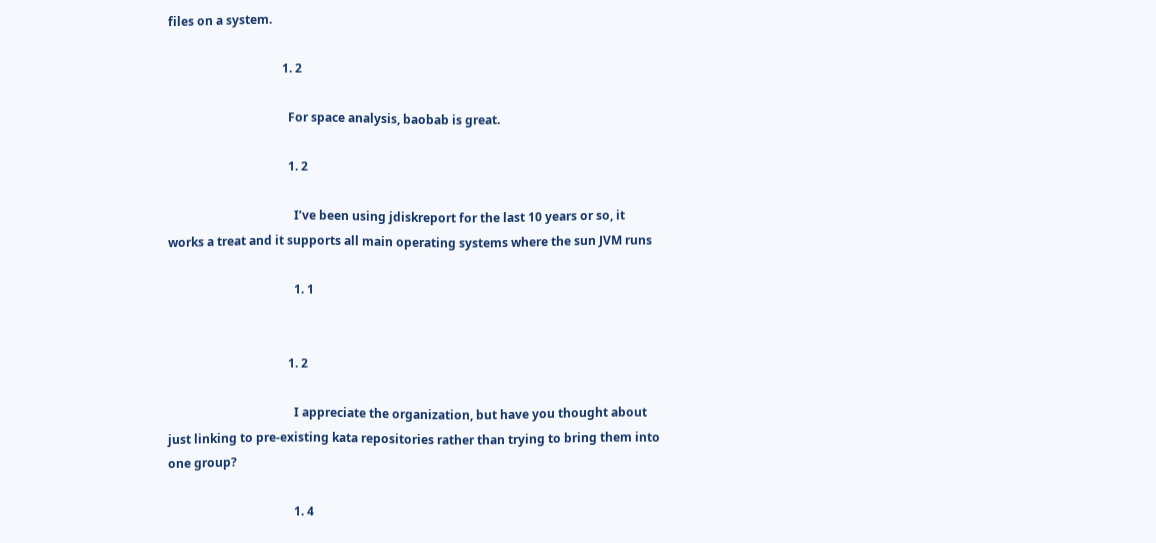files on a system.

                                      1. 2

                                        For space analysis, baobab is great.

                                        1. 2

                                          I’ve been using jdiskreport for the last 10 years or so, it works a treat and it supports all main operating systems where the sun JVM runs

                                          1. 1


                                        1. 2

                                          I appreciate the organization, but have you thought about just linking to pre-existing kata repositories rather than trying to bring them into one group?

                                          1. 4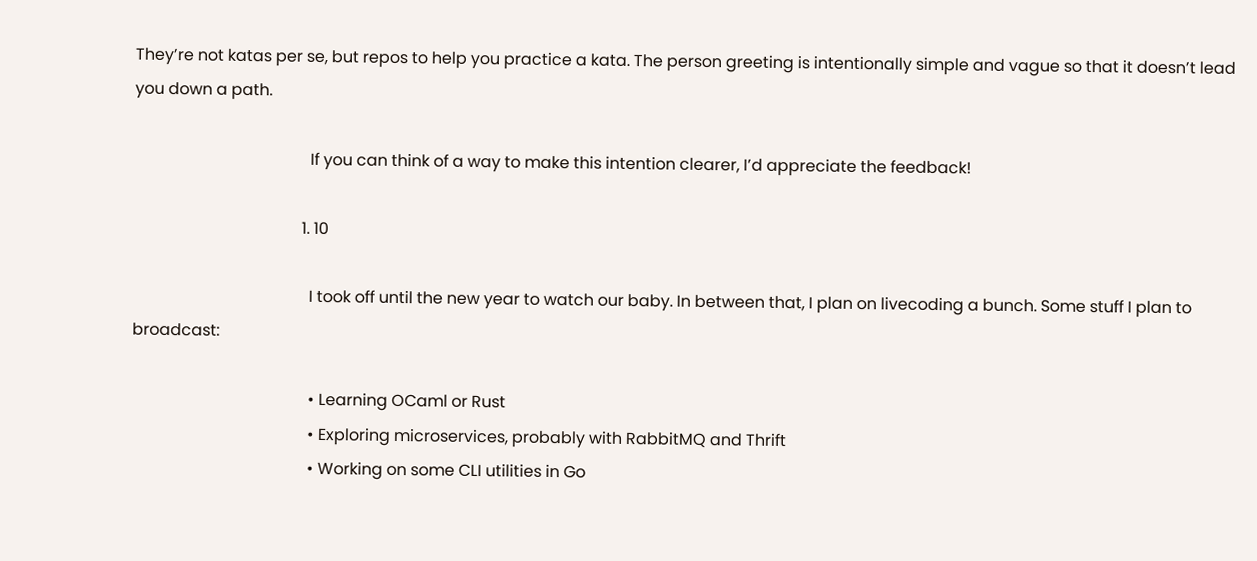They’re not katas per se, but repos to help you practice a kata. The person greeting is intentionally simple and vague so that it doesn’t lead you down a path.

                                            If you can think of a way to make this intention clearer, I’d appreciate the feedback!

                                          1. 10

                                            I took off until the new year to watch our baby. In between that, I plan on livecoding a bunch. Some stuff I plan to broadcast:

                                            • Learning OCaml or Rust
                                            • Exploring microservices, probably with RabbitMQ and Thrift
                                            • Working on some CLI utilities in Go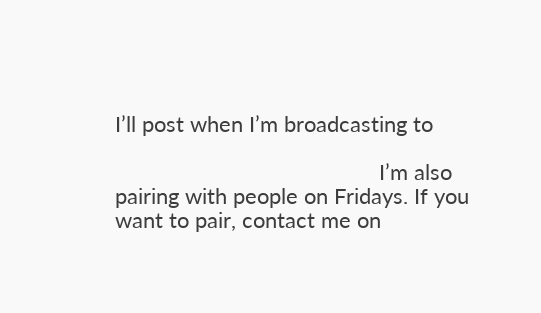I’ll post when I’m broadcasting to

                                            I’m also pairing with people on Fridays. If you want to pair, contact me on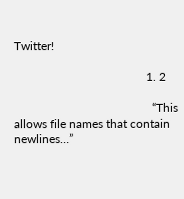Twitter!

                                            1. 2

                                              “This allows file names that contain newlines…”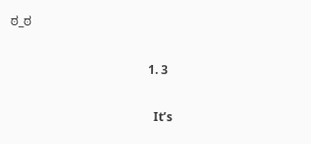ಠ_ಠ

                                              1. 3

                                                It’s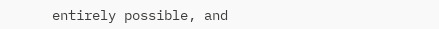entirely possible, and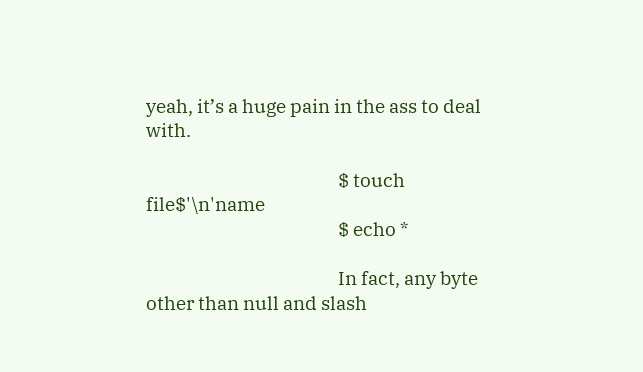yeah, it’s a huge pain in the ass to deal with.

                                                $ touch file$'\n'name
                                                $ echo *

                                                In fact, any byte other than null and slash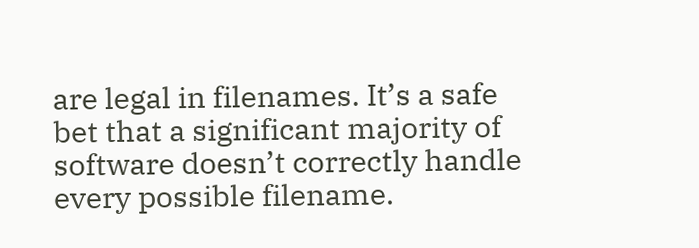are legal in filenames. It’s a safe bet that a significant majority of software doesn’t correctly handle every possible filename.